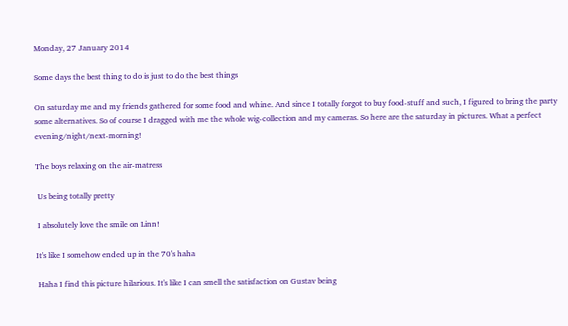Monday, 27 January 2014

Some days the best thing to do is just to do the best things

On saturday me and my friends gathered for some food and whine. And since I totally forgot to buy food-stuff and such, I figured to bring the party some alternatives. So of course I dragged with me the whole wig-collection and my cameras. So here are the saturday in pictures. What a perfect evening/night/next-morning!

The boys relaxing on the air-matress

 Us being totally pretty

 I absolutely love the smile on Linn!

It's like I somehow ended up in the 70's haha

 Haha I find this picture hilarious. It's like I can smell the satisfaction on Gustav being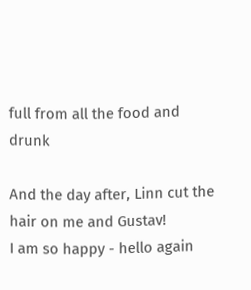full from all the food and drunk

And the day after, Linn cut the hair on me and Gustav!
I am so happy - hello again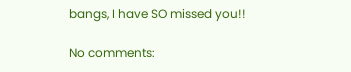bangs, I have SO missed you!!

No comments: